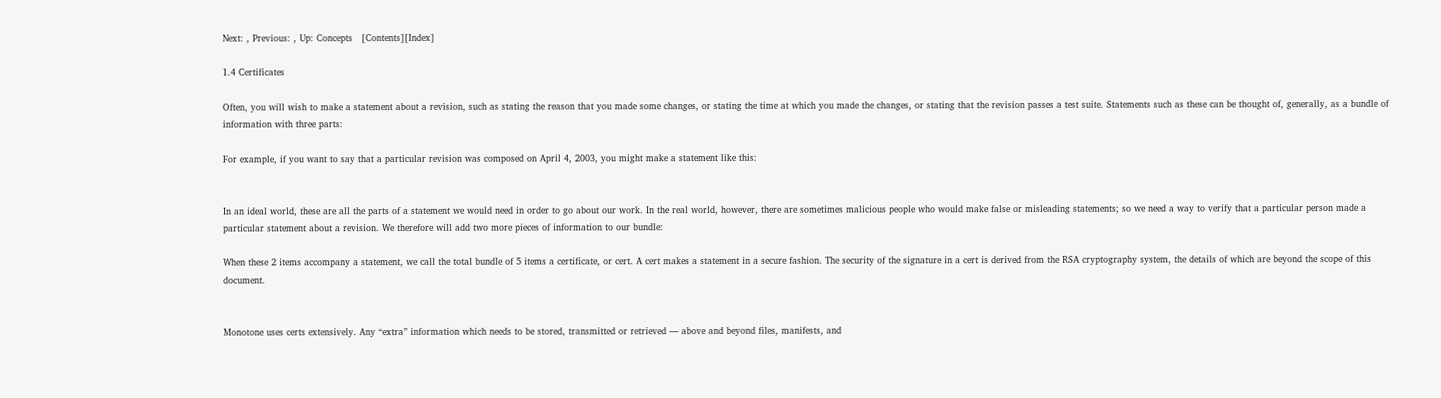Next: , Previous: , Up: Concepts   [Contents][Index]

1.4 Certificates

Often, you will wish to make a statement about a revision, such as stating the reason that you made some changes, or stating the time at which you made the changes, or stating that the revision passes a test suite. Statements such as these can be thought of, generally, as a bundle of information with three parts:

For example, if you want to say that a particular revision was composed on April 4, 2003, you might make a statement like this:


In an ideal world, these are all the parts of a statement we would need in order to go about our work. In the real world, however, there are sometimes malicious people who would make false or misleading statements; so we need a way to verify that a particular person made a particular statement about a revision. We therefore will add two more pieces of information to our bundle:

When these 2 items accompany a statement, we call the total bundle of 5 items a certificate, or cert. A cert makes a statement in a secure fashion. The security of the signature in a cert is derived from the RSA cryptography system, the details of which are beyond the scope of this document.


Monotone uses certs extensively. Any “extra” information which needs to be stored, transmitted or retrieved — above and beyond files, manifests, and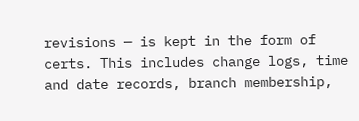revisions — is kept in the form of certs. This includes change logs, time and date records, branch membership,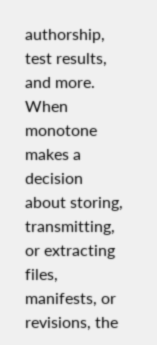authorship, test results, and more. When monotone makes a decision about storing, transmitting, or extracting files, manifests, or revisions, the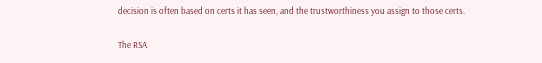decision is often based on certs it has seen, and the trustworthiness you assign to those certs.

The RSA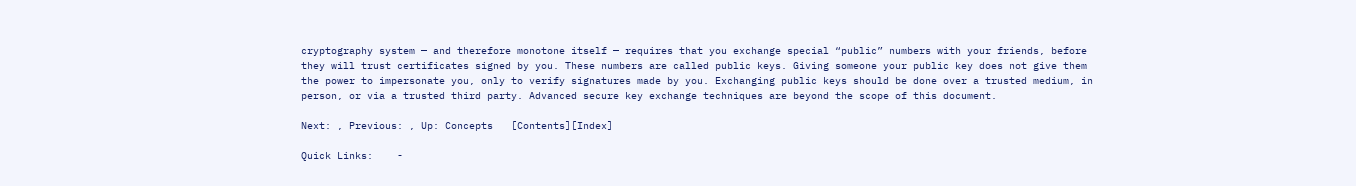cryptography system — and therefore monotone itself — requires that you exchange special “public” numbers with your friends, before they will trust certificates signed by you. These numbers are called public keys. Giving someone your public key does not give them the power to impersonate you, only to verify signatures made by you. Exchanging public keys should be done over a trusted medium, in person, or via a trusted third party. Advanced secure key exchange techniques are beyond the scope of this document.

Next: , Previous: , Up: Concepts   [Contents][Index]

Quick Links:    -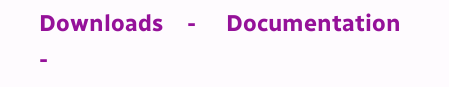Downloads    -     Documentation    -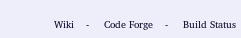Wiki    -     Code Forge    -     Build Status